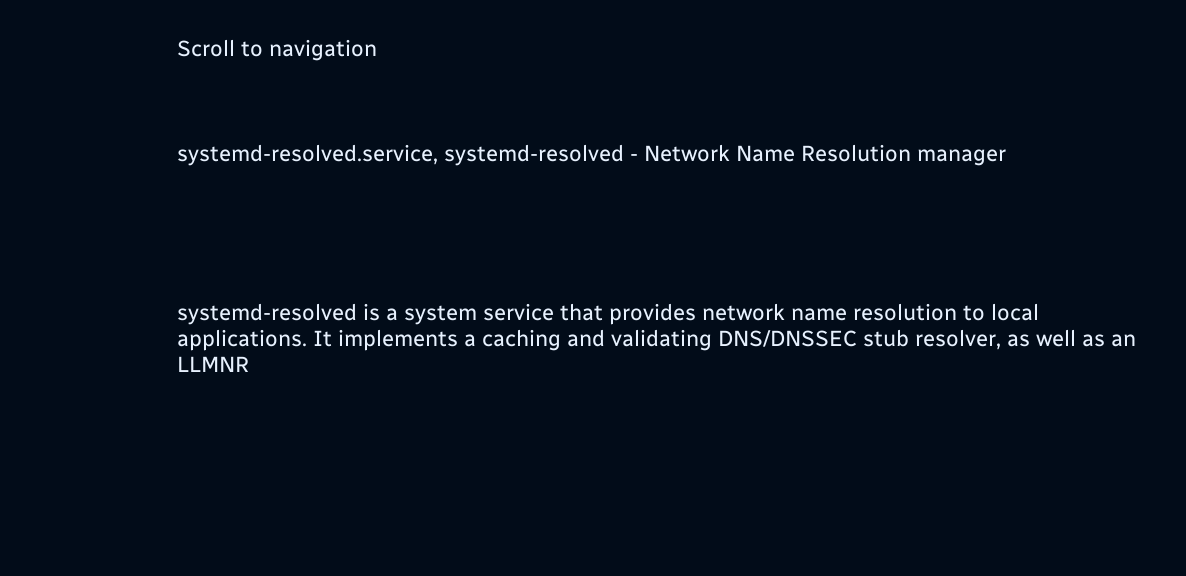Scroll to navigation



systemd-resolved.service, systemd-resolved - Network Name Resolution manager





systemd-resolved is a system service that provides network name resolution to local applications. It implements a caching and validating DNS/DNSSEC stub resolver, as well as an LLMNR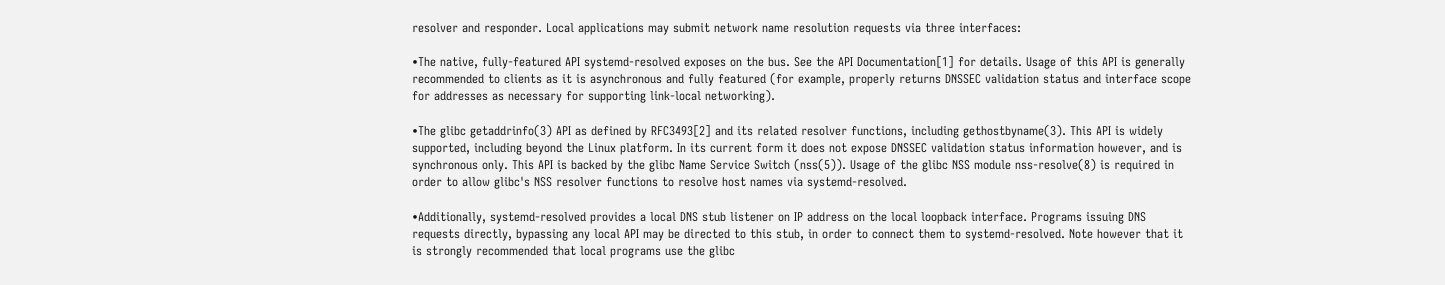resolver and responder. Local applications may submit network name resolution requests via three interfaces:

•The native, fully-featured API systemd-resolved exposes on the bus. See the API Documentation[1] for details. Usage of this API is generally recommended to clients as it is asynchronous and fully featured (for example, properly returns DNSSEC validation status and interface scope for addresses as necessary for supporting link-local networking).

•The glibc getaddrinfo(3) API as defined by RFC3493[2] and its related resolver functions, including gethostbyname(3). This API is widely supported, including beyond the Linux platform. In its current form it does not expose DNSSEC validation status information however, and is synchronous only. This API is backed by the glibc Name Service Switch (nss(5)). Usage of the glibc NSS module nss-resolve(8) is required in order to allow glibc's NSS resolver functions to resolve host names via systemd-resolved.

•Additionally, systemd-resolved provides a local DNS stub listener on IP address on the local loopback interface. Programs issuing DNS requests directly, bypassing any local API may be directed to this stub, in order to connect them to systemd-resolved. Note however that it is strongly recommended that local programs use the glibc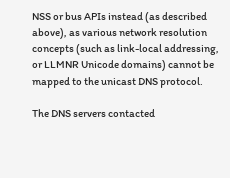NSS or bus APIs instead (as described above), as various network resolution concepts (such as link-local addressing, or LLMNR Unicode domains) cannot be mapped to the unicast DNS protocol.

The DNS servers contacted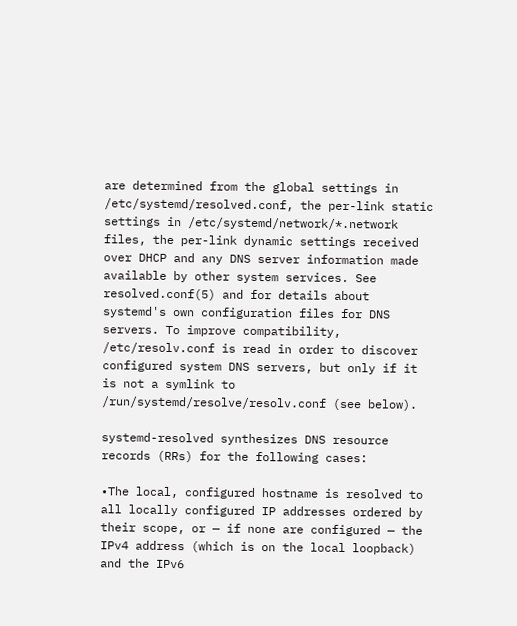are determined from the global settings in /etc/systemd/resolved.conf, the per-link static settings in /etc/systemd/network/*.network files, the per-link dynamic settings received over DHCP and any DNS server information made available by other system services. See resolved.conf(5) and for details about systemd's own configuration files for DNS servers. To improve compatibility, /etc/resolv.conf is read in order to discover configured system DNS servers, but only if it is not a symlink to /run/systemd/resolve/resolv.conf (see below).

systemd-resolved synthesizes DNS resource records (RRs) for the following cases:

•The local, configured hostname is resolved to all locally configured IP addresses ordered by their scope, or — if none are configured — the IPv4 address (which is on the local loopback) and the IPv6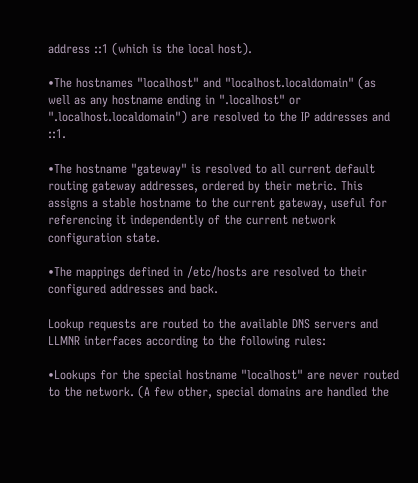address ::1 (which is the local host).

•The hostnames "localhost" and "localhost.localdomain" (as well as any hostname ending in ".localhost" or ".localhost.localdomain") are resolved to the IP addresses and ::1.

•The hostname "gateway" is resolved to all current default routing gateway addresses, ordered by their metric. This assigns a stable hostname to the current gateway, useful for referencing it independently of the current network configuration state.

•The mappings defined in /etc/hosts are resolved to their configured addresses and back.

Lookup requests are routed to the available DNS servers and LLMNR interfaces according to the following rules:

•Lookups for the special hostname "localhost" are never routed to the network. (A few other, special domains are handled the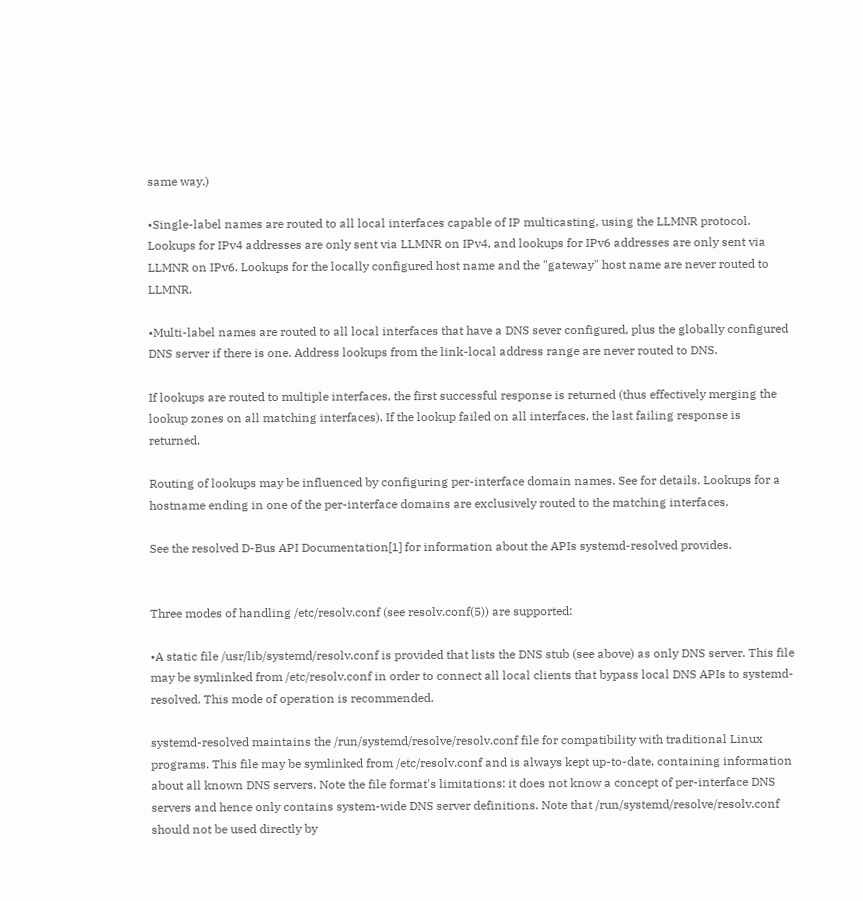same way.)

•Single-label names are routed to all local interfaces capable of IP multicasting, using the LLMNR protocol. Lookups for IPv4 addresses are only sent via LLMNR on IPv4, and lookups for IPv6 addresses are only sent via LLMNR on IPv6. Lookups for the locally configured host name and the "gateway" host name are never routed to LLMNR.

•Multi-label names are routed to all local interfaces that have a DNS sever configured, plus the globally configured DNS server if there is one. Address lookups from the link-local address range are never routed to DNS.

If lookups are routed to multiple interfaces, the first successful response is returned (thus effectively merging the lookup zones on all matching interfaces). If the lookup failed on all interfaces, the last failing response is returned.

Routing of lookups may be influenced by configuring per-interface domain names. See for details. Lookups for a hostname ending in one of the per-interface domains are exclusively routed to the matching interfaces.

See the resolved D-Bus API Documentation[1] for information about the APIs systemd-resolved provides.


Three modes of handling /etc/resolv.conf (see resolv.conf(5)) are supported:

•A static file /usr/lib/systemd/resolv.conf is provided that lists the DNS stub (see above) as only DNS server. This file may be symlinked from /etc/resolv.conf in order to connect all local clients that bypass local DNS APIs to systemd-resolved. This mode of operation is recommended.

systemd-resolved maintains the /run/systemd/resolve/resolv.conf file for compatibility with traditional Linux programs. This file may be symlinked from /etc/resolv.conf and is always kept up-to-date, containing information about all known DNS servers. Note the file format's limitations: it does not know a concept of per-interface DNS servers and hence only contains system-wide DNS server definitions. Note that /run/systemd/resolve/resolv.conf should not be used directly by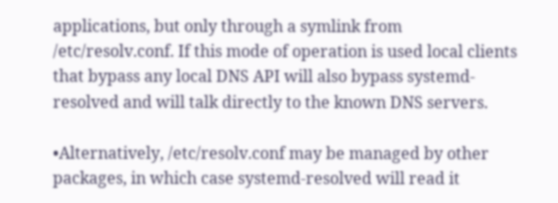applications, but only through a symlink from /etc/resolv.conf. If this mode of operation is used local clients that bypass any local DNS API will also bypass systemd-resolved and will talk directly to the known DNS servers.

•Alternatively, /etc/resolv.conf may be managed by other packages, in which case systemd-resolved will read it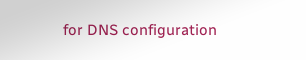for DNS configuration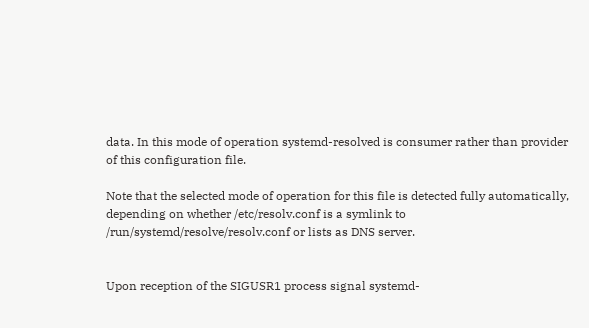data. In this mode of operation systemd-resolved is consumer rather than provider of this configuration file.

Note that the selected mode of operation for this file is detected fully automatically, depending on whether /etc/resolv.conf is a symlink to /run/systemd/resolve/resolv.conf or lists as DNS server.


Upon reception of the SIGUSR1 process signal systemd-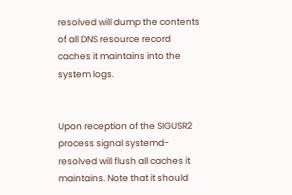resolved will dump the contents of all DNS resource record caches it maintains into the system logs.


Upon reception of the SIGUSR2 process signal systemd-resolved will flush all caches it maintains. Note that it should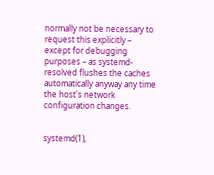normally not be necessary to request this explicitly – except for debugging purposes – as systemd-resolved flushes the caches automatically anyway any time the host's network configuration changes.


systemd(1),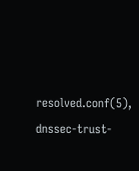resolved.conf(5), dnssec-trust-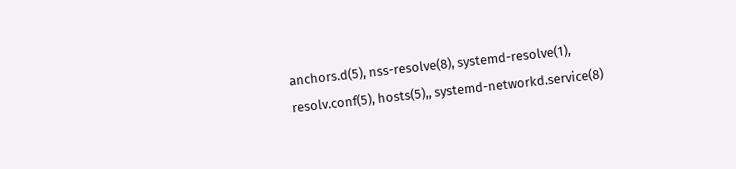anchors.d(5), nss-resolve(8), systemd-resolve(1), resolv.conf(5), hosts(5),, systemd-networkd.service(8)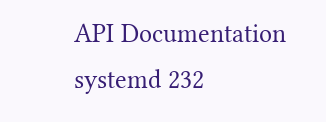API Documentation
systemd 232